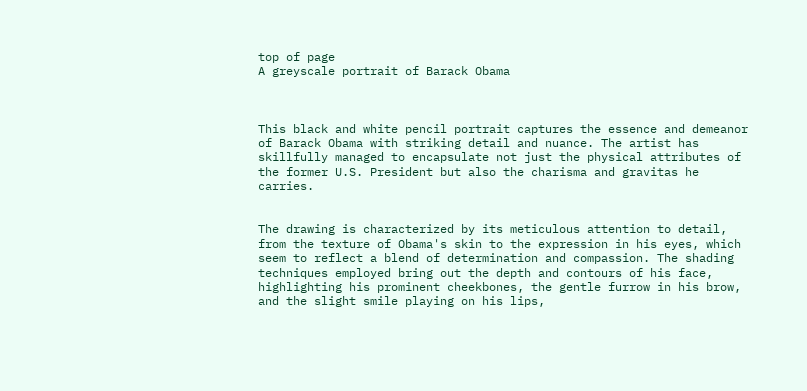top of page
A greyscale portrait of Barack Obama



This black and white pencil portrait captures the essence and demeanor of Barack Obama with striking detail and nuance. The artist has skillfully managed to encapsulate not just the physical attributes of the former U.S. President but also the charisma and gravitas he carries.


The drawing is characterized by its meticulous attention to detail, from the texture of Obama's skin to the expression in his eyes, which seem to reflect a blend of determination and compassion. The shading techniques employed bring out the depth and contours of his face, highlighting his prominent cheekbones, the gentle furrow in his brow, and the slight smile playing on his lips,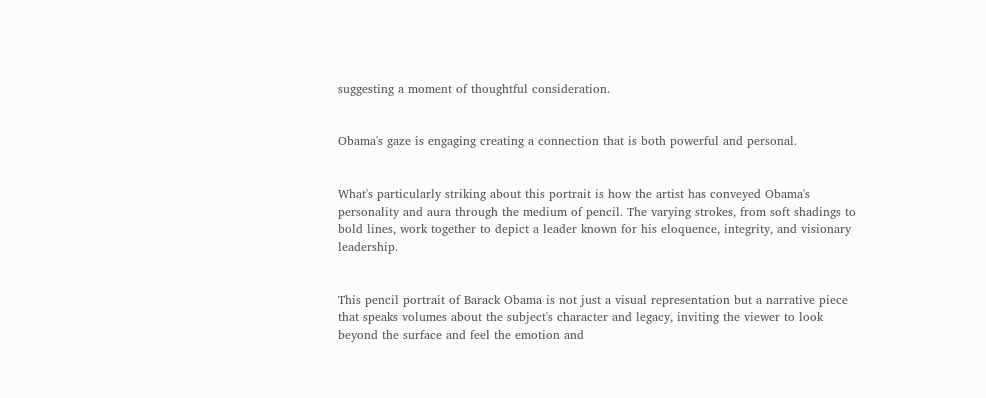suggesting a moment of thoughtful consideration.


Obama's gaze is engaging creating a connection that is both powerful and personal.


What's particularly striking about this portrait is how the artist has conveyed Obama's personality and aura through the medium of pencil. The varying strokes, from soft shadings to bold lines, work together to depict a leader known for his eloquence, integrity, and visionary leadership.


This pencil portrait of Barack Obama is not just a visual representation but a narrative piece that speaks volumes about the subject's character and legacy, inviting the viewer to look beyond the surface and feel the emotion and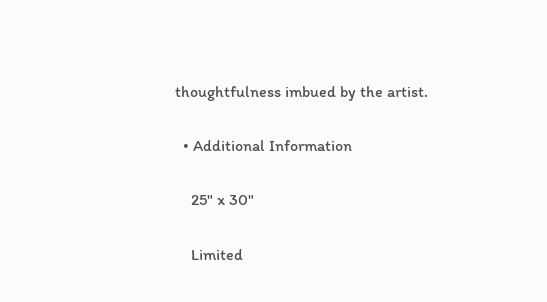thoughtfulness imbued by the artist.

  • Additional Information

    25" x 30"

    Limited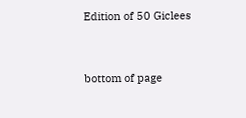Edition of 50 Giclees


bottom of page